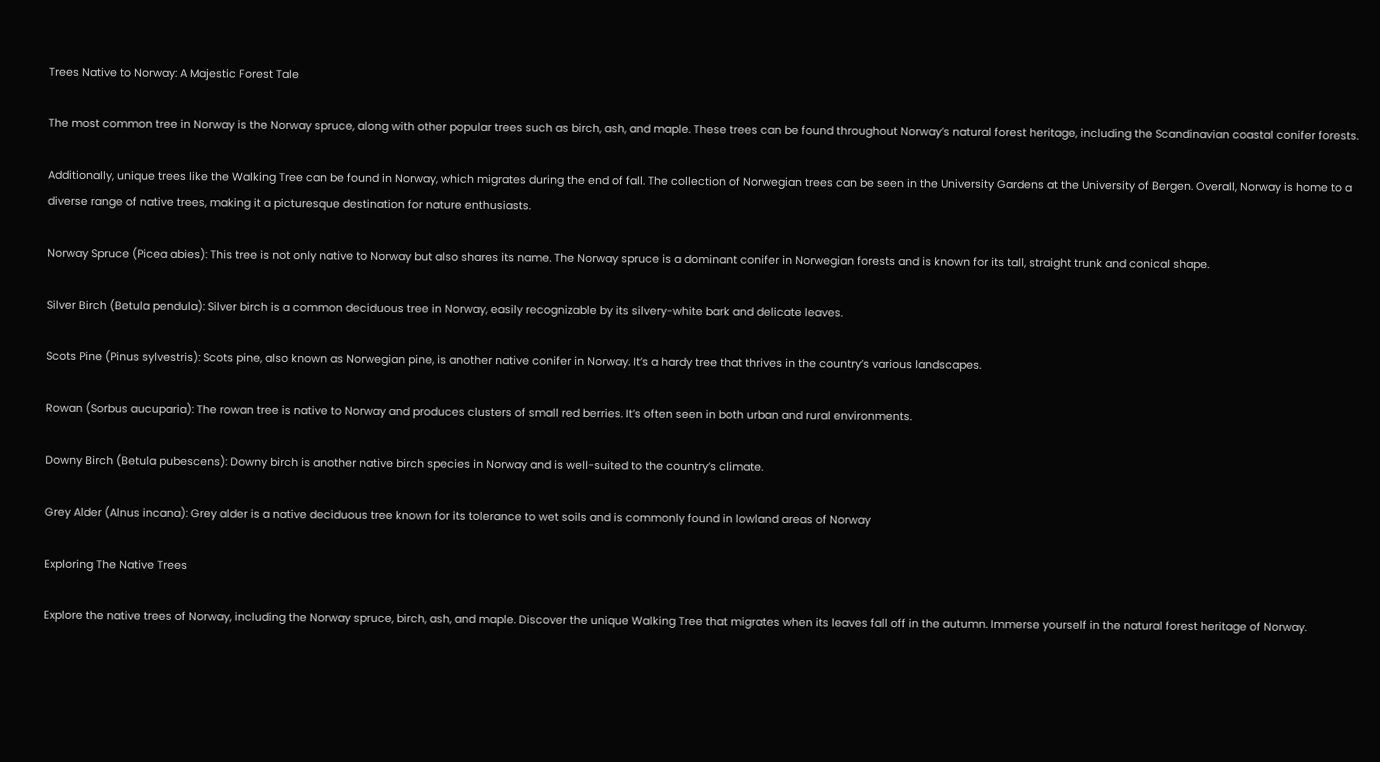Trees Native to Norway: A Majestic Forest Tale

The most common tree in Norway is the Norway spruce, along with other popular trees such as birch, ash, and maple. These trees can be found throughout Norway’s natural forest heritage, including the Scandinavian coastal conifer forests.

Additionally, unique trees like the Walking Tree can be found in Norway, which migrates during the end of fall. The collection of Norwegian trees can be seen in the University Gardens at the University of Bergen. Overall, Norway is home to a diverse range of native trees, making it a picturesque destination for nature enthusiasts.

Norway Spruce (Picea abies): This tree is not only native to Norway but also shares its name. The Norway spruce is a dominant conifer in Norwegian forests and is known for its tall, straight trunk and conical shape.

Silver Birch (Betula pendula): Silver birch is a common deciduous tree in Norway, easily recognizable by its silvery-white bark and delicate leaves.

Scots Pine (Pinus sylvestris): Scots pine, also known as Norwegian pine, is another native conifer in Norway. It’s a hardy tree that thrives in the country’s various landscapes.

Rowan (Sorbus aucuparia): The rowan tree is native to Norway and produces clusters of small red berries. It’s often seen in both urban and rural environments.

Downy Birch (Betula pubescens): Downy birch is another native birch species in Norway and is well-suited to the country’s climate.

Grey Alder (Alnus incana): Grey alder is a native deciduous tree known for its tolerance to wet soils and is commonly found in lowland areas of Norway

Exploring The Native Trees

Explore the native trees of Norway, including the Norway spruce, birch, ash, and maple. Discover the unique Walking Tree that migrates when its leaves fall off in the autumn. Immerse yourself in the natural forest heritage of Norway.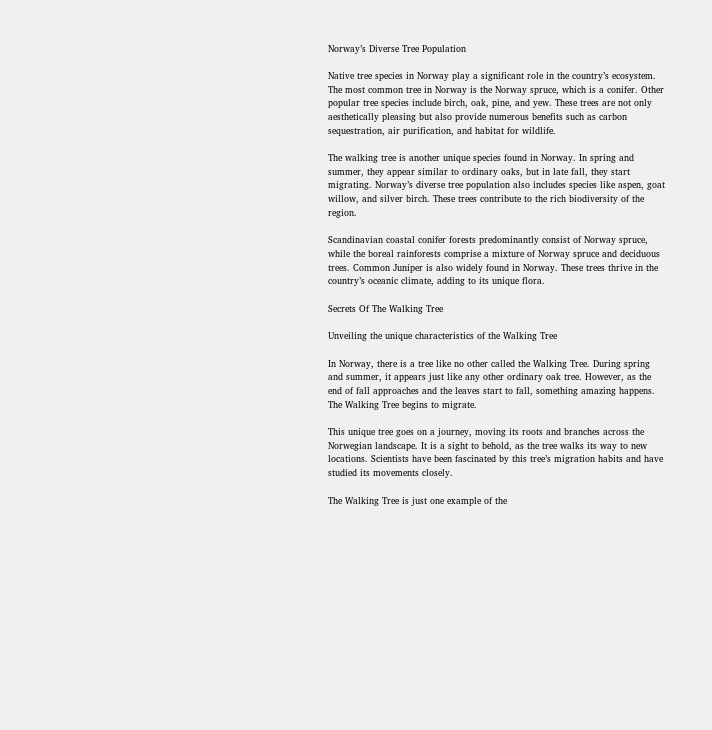Norway’s Diverse Tree Population

Native tree species in Norway play a significant role in the country’s ecosystem. The most common tree in Norway is the Norway spruce, which is a conifer. Other popular tree species include birch, oak, pine, and yew. These trees are not only aesthetically pleasing but also provide numerous benefits such as carbon sequestration, air purification, and habitat for wildlife.

The walking tree is another unique species found in Norway. In spring and summer, they appear similar to ordinary oaks, but in late fall, they start migrating. Norway’s diverse tree population also includes species like aspen, goat willow, and silver birch. These trees contribute to the rich biodiversity of the region.

Scandinavian coastal conifer forests predominantly consist of Norway spruce, while the boreal rainforests comprise a mixture of Norway spruce and deciduous trees. Common Juniper is also widely found in Norway. These trees thrive in the country’s oceanic climate, adding to its unique flora.

Secrets Of The Walking Tree

Unveiling the unique characteristics of the Walking Tree

In Norway, there is a tree like no other called the Walking Tree. During spring and summer, it appears just like any other ordinary oak tree. However, as the end of fall approaches and the leaves start to fall, something amazing happens. The Walking Tree begins to migrate.

This unique tree goes on a journey, moving its roots and branches across the Norwegian landscape. It is a sight to behold, as the tree walks its way to new locations. Scientists have been fascinated by this tree’s migration habits and have studied its movements closely.

The Walking Tree is just one example of the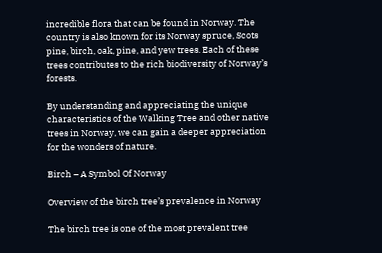incredible flora that can be found in Norway. The country is also known for its Norway spruce, Scots pine, birch, oak, pine, and yew trees. Each of these trees contributes to the rich biodiversity of Norway’s forests.

By understanding and appreciating the unique characteristics of the Walking Tree and other native trees in Norway, we can gain a deeper appreciation for the wonders of nature.

Birch – A Symbol Of Norway

Overview of the birch tree’s prevalence in Norway

The birch tree is one of the most prevalent tree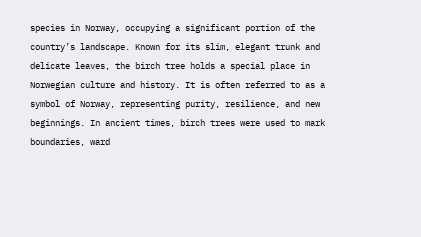species in Norway, occupying a significant portion of the country’s landscape. Known for its slim, elegant trunk and delicate leaves, the birch tree holds a special place in Norwegian culture and history. It is often referred to as a symbol of Norway, representing purity, resilience, and new beginnings. In ancient times, birch trees were used to mark boundaries, ward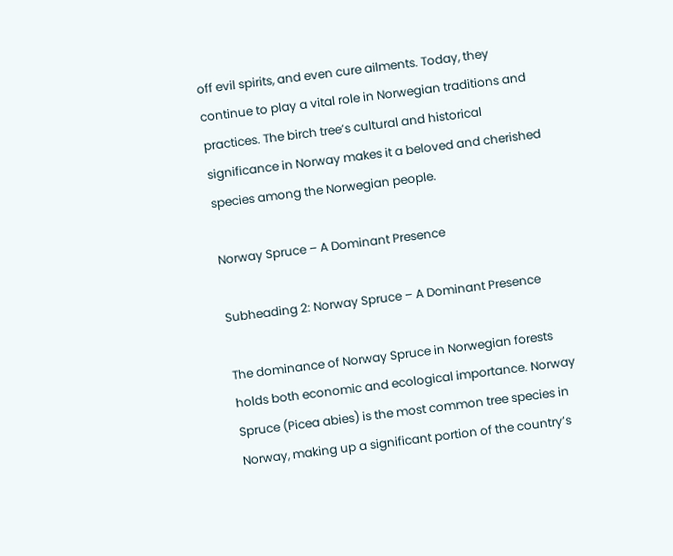off evil spirits, and even cure ailments. Today, they continue to play a vital role in Norwegian traditions and practices. The birch tree’s cultural and historical significance in Norway makes it a beloved and cherished species among the Norwegian people.

Norway Spruce – A Dominant Presence

Subheading 2: Norway Spruce – A Dominant Presence

The dominance of Norway Spruce in Norwegian forests holds both economic and ecological importance. Norway Spruce (Picea abies) is the most common tree species in Norway, making up a significant portion of the country’s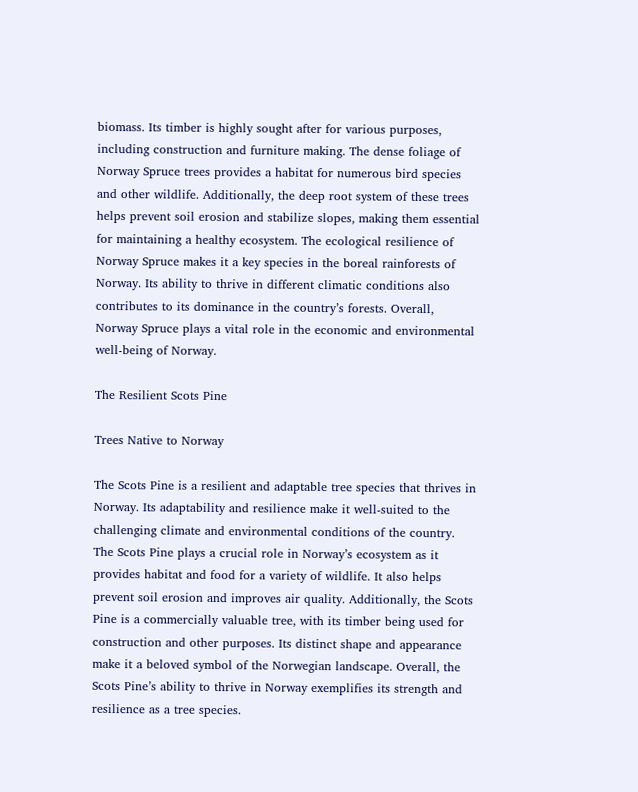biomass. Its timber is highly sought after for various purposes, including construction and furniture making. The dense foliage of Norway Spruce trees provides a habitat for numerous bird species and other wildlife. Additionally, the deep root system of these trees helps prevent soil erosion and stabilize slopes, making them essential for maintaining a healthy ecosystem. The ecological resilience of Norway Spruce makes it a key species in the boreal rainforests of Norway. Its ability to thrive in different climatic conditions also contributes to its dominance in the country’s forests. Overall, Norway Spruce plays a vital role in the economic and environmental well-being of Norway.

The Resilient Scots Pine

Trees Native to Norway

The Scots Pine is a resilient and adaptable tree species that thrives in Norway. Its adaptability and resilience make it well-suited to the challenging climate and environmental conditions of the country. The Scots Pine plays a crucial role in Norway’s ecosystem as it provides habitat and food for a variety of wildlife. It also helps prevent soil erosion and improves air quality. Additionally, the Scots Pine is a commercially valuable tree, with its timber being used for construction and other purposes. Its distinct shape and appearance make it a beloved symbol of the Norwegian landscape. Overall, the Scots Pine’s ability to thrive in Norway exemplifies its strength and resilience as a tree species.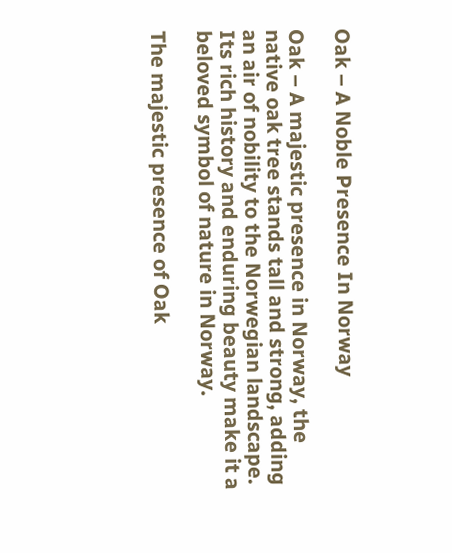Oak – A Noble Presence In Norway

Oak – A majestic presence in Norway, the native oak tree stands tall and strong, adding an air of nobility to the Norwegian landscape. Its rich history and enduring beauty make it a beloved symbol of nature in Norway.

The majestic presence of Oak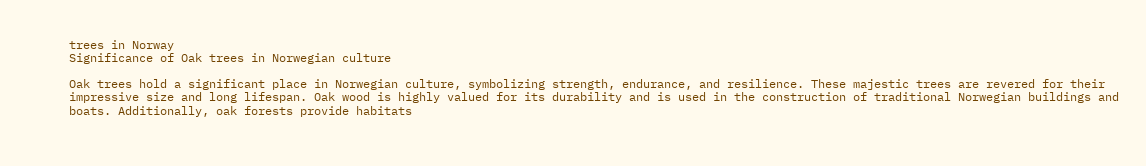trees in Norway
Significance of Oak trees in Norwegian culture

Oak trees hold a significant place in Norwegian culture, symbolizing strength, endurance, and resilience. These majestic trees are revered for their impressive size and long lifespan. Oak wood is highly valued for its durability and is used in the construction of traditional Norwegian buildings and boats. Additionally, oak forests provide habitats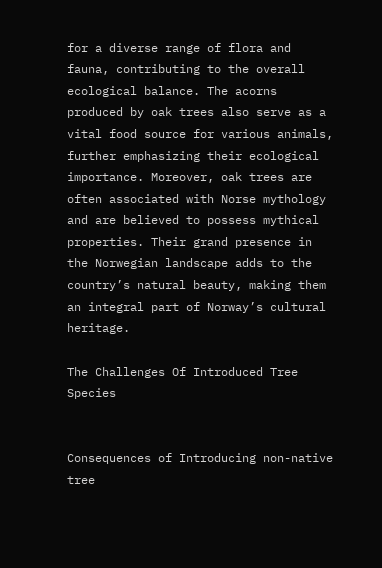for a diverse range of flora and fauna, contributing to the overall ecological balance. The acorns produced by oak trees also serve as a vital food source for various animals, further emphasizing their ecological importance. Moreover, oak trees are often associated with Norse mythology and are believed to possess mythical properties. Their grand presence in the Norwegian landscape adds to the country’s natural beauty, making them an integral part of Norway’s cultural heritage.

The Challenges Of Introduced Tree Species


Consequences of Introducing non-native tree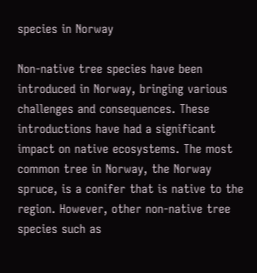species in Norway

Non-native tree species have been introduced in Norway, bringing various challenges and consequences. These introductions have had a significant impact on native ecosystems. The most common tree in Norway, the Norway spruce, is a conifer that is native to the region. However, other non-native tree species such as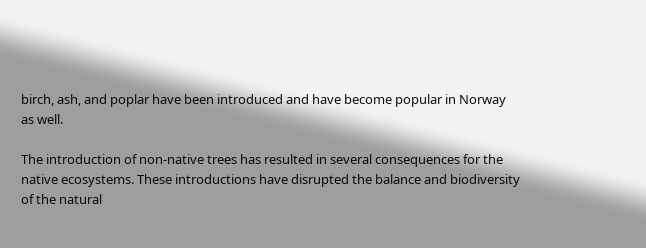birch, ash, and poplar have been introduced and have become popular in Norway as well.

The introduction of non-native trees has resulted in several consequences for the native ecosystems. These introductions have disrupted the balance and biodiversity of the natural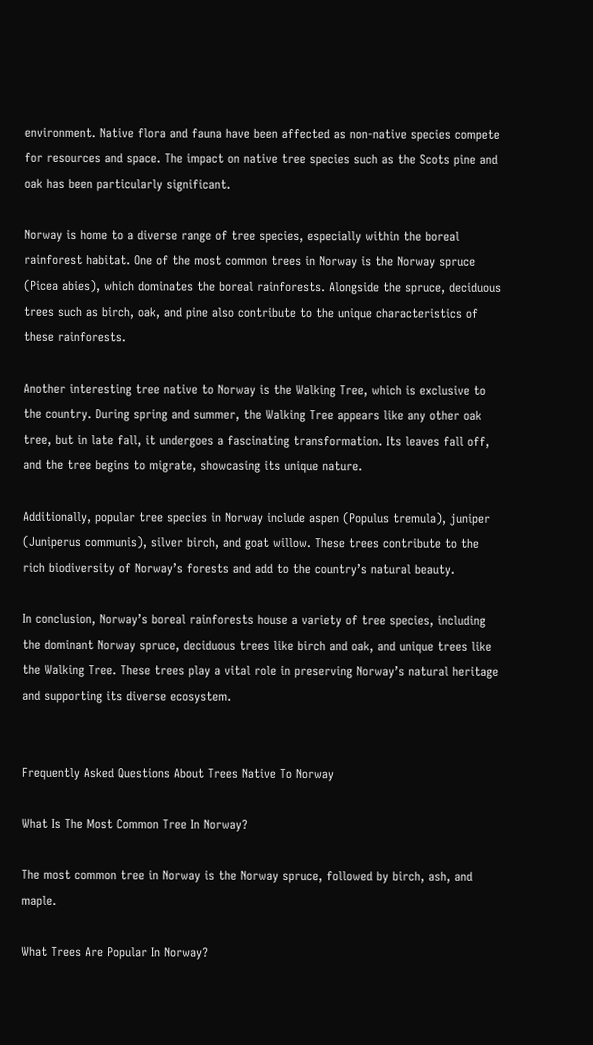environment. Native flora and fauna have been affected as non-native species compete for resources and space. The impact on native tree species such as the Scots pine and oak has been particularly significant.

Norway is home to a diverse range of tree species, especially within the boreal rainforest habitat. One of the most common trees in Norway is the Norway spruce (Picea abies), which dominates the boreal rainforests. Alongside the spruce, deciduous trees such as birch, oak, and pine also contribute to the unique characteristics of these rainforests.

Another interesting tree native to Norway is the Walking Tree, which is exclusive to the country. During spring and summer, the Walking Tree appears like any other oak tree, but in late fall, it undergoes a fascinating transformation. Its leaves fall off, and the tree begins to migrate, showcasing its unique nature.

Additionally, popular tree species in Norway include aspen (Populus tremula), juniper (Juniperus communis), silver birch, and goat willow. These trees contribute to the rich biodiversity of Norway’s forests and add to the country’s natural beauty.

In conclusion, Norway’s boreal rainforests house a variety of tree species, including the dominant Norway spruce, deciduous trees like birch and oak, and unique trees like the Walking Tree. These trees play a vital role in preserving Norway’s natural heritage and supporting its diverse ecosystem.


Frequently Asked Questions About Trees Native To Norway

What Is The Most Common Tree In Norway?

The most common tree in Norway is the Norway spruce, followed by birch, ash, and maple.

What Trees Are Popular In Norway?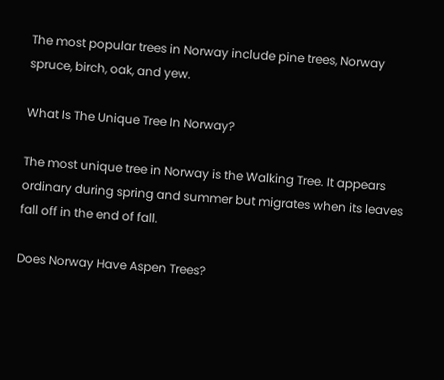The most popular trees in Norway include pine trees, Norway spruce, birch, oak, and yew.

What Is The Unique Tree In Norway?

The most unique tree in Norway is the Walking Tree. It appears ordinary during spring and summer but migrates when its leaves fall off in the end of fall.

Does Norway Have Aspen Trees?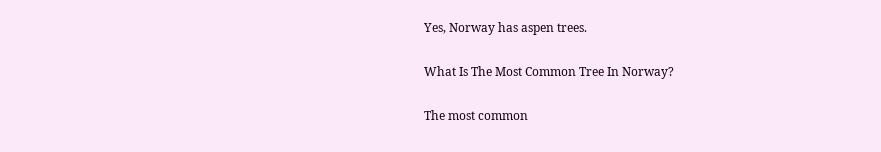Yes, Norway has aspen trees.

What Is The Most Common Tree In Norway?

The most common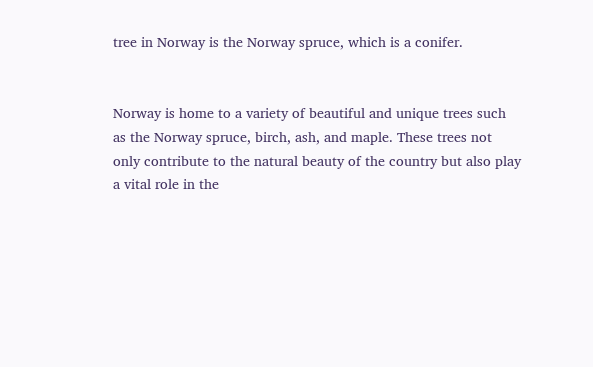tree in Norway is the Norway spruce, which is a conifer.


Norway is home to a variety of beautiful and unique trees such as the Norway spruce, birch, ash, and maple. These trees not only contribute to the natural beauty of the country but also play a vital role in the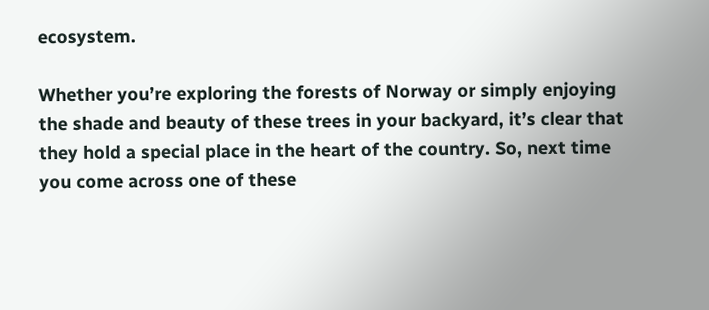ecosystem.

Whether you’re exploring the forests of Norway or simply enjoying the shade and beauty of these trees in your backyard, it’s clear that they hold a special place in the heart of the country. So, next time you come across one of these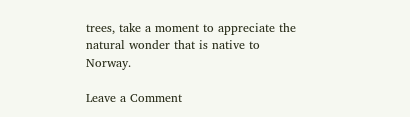trees, take a moment to appreciate the natural wonder that is native to Norway.

Leave a Comment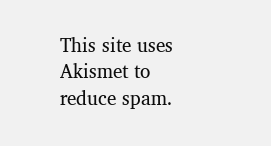This site uses Akismet to reduce spam.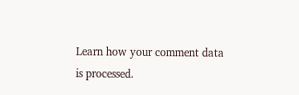Learn how your comment data is processed.